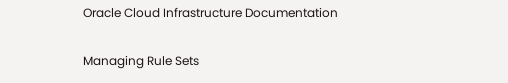Oracle Cloud Infrastructure Documentation

Managing Rule Sets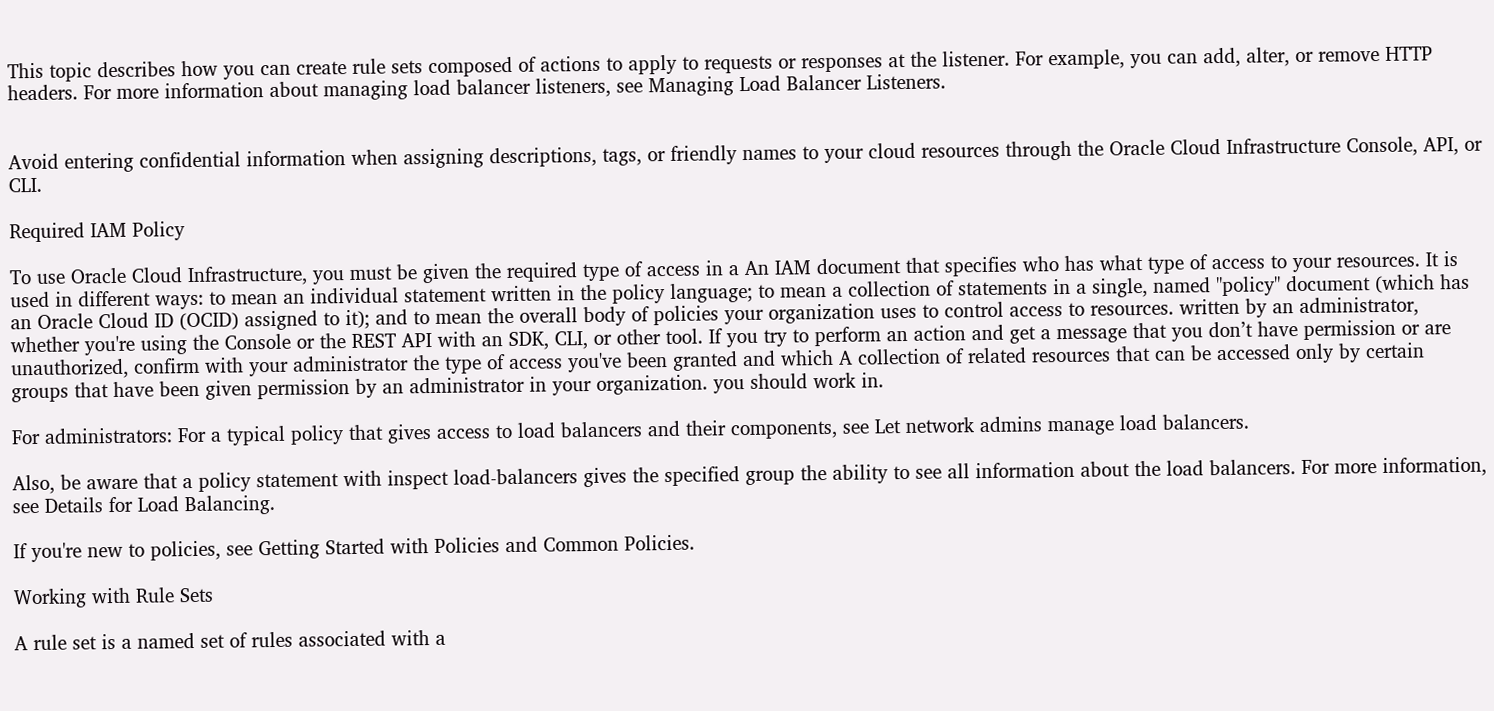This topic describes how you can create rule sets composed of actions to apply to requests or responses at the listener. For example, you can add, alter, or remove HTTP headers. For more information about managing load balancer listeners, see Managing Load Balancer Listeners.


Avoid entering confidential information when assigning descriptions, tags, or friendly names to your cloud resources through the Oracle Cloud Infrastructure Console, API, or CLI.

Required IAM Policy

To use Oracle Cloud Infrastructure, you must be given the required type of access in a An IAM document that specifies who has what type of access to your resources. It is used in different ways: to mean an individual statement written in the policy language; to mean a collection of statements in a single, named "policy" document (which has an Oracle Cloud ID (OCID) assigned to it); and to mean the overall body of policies your organization uses to control access to resources. written by an administrator, whether you're using the Console or the REST API with an SDK, CLI, or other tool. If you try to perform an action and get a message that you don’t have permission or are unauthorized, confirm with your administrator the type of access you've been granted and which A collection of related resources that can be accessed only by certain groups that have been given permission by an administrator in your organization. you should work in.

For administrators: For a typical policy that gives access to load balancers and their components, see Let network admins manage load balancers.

Also, be aware that a policy statement with inspect load-balancers gives the specified group the ability to see all information about the load balancers. For more information, see Details for Load Balancing.

If you're new to policies, see Getting Started with Policies and Common Policies.

Working with Rule Sets

A rule set is a named set of rules associated with a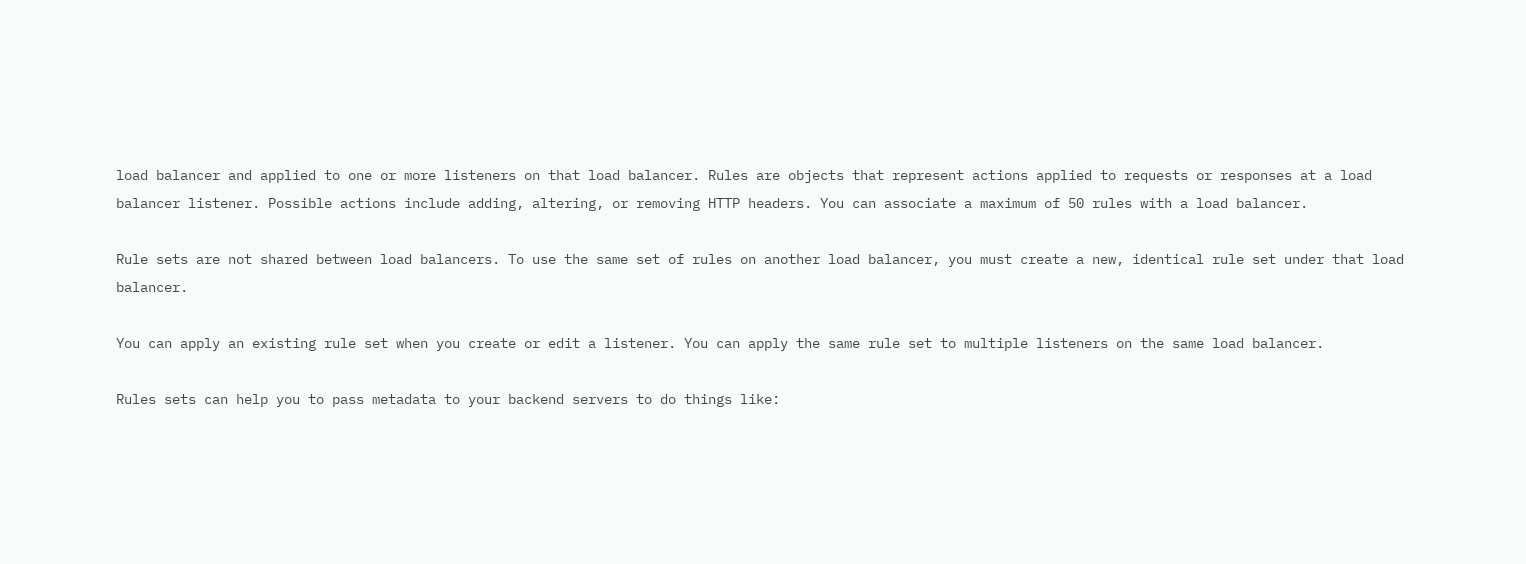load balancer and applied to one or more listeners on that load balancer. Rules are objects that represent actions applied to requests or responses at a load balancer listener. Possible actions include adding, altering, or removing HTTP headers. You can associate a maximum of 50 rules with a load balancer.

Rule sets are not shared between load balancers. To use the same set of rules on another load balancer, you must create a new, identical rule set under that load balancer.

You can apply an existing rule set when you create or edit a listener. You can apply the same rule set to multiple listeners on the same load balancer.

Rules sets can help you to pass metadata to your backend servers to do things like: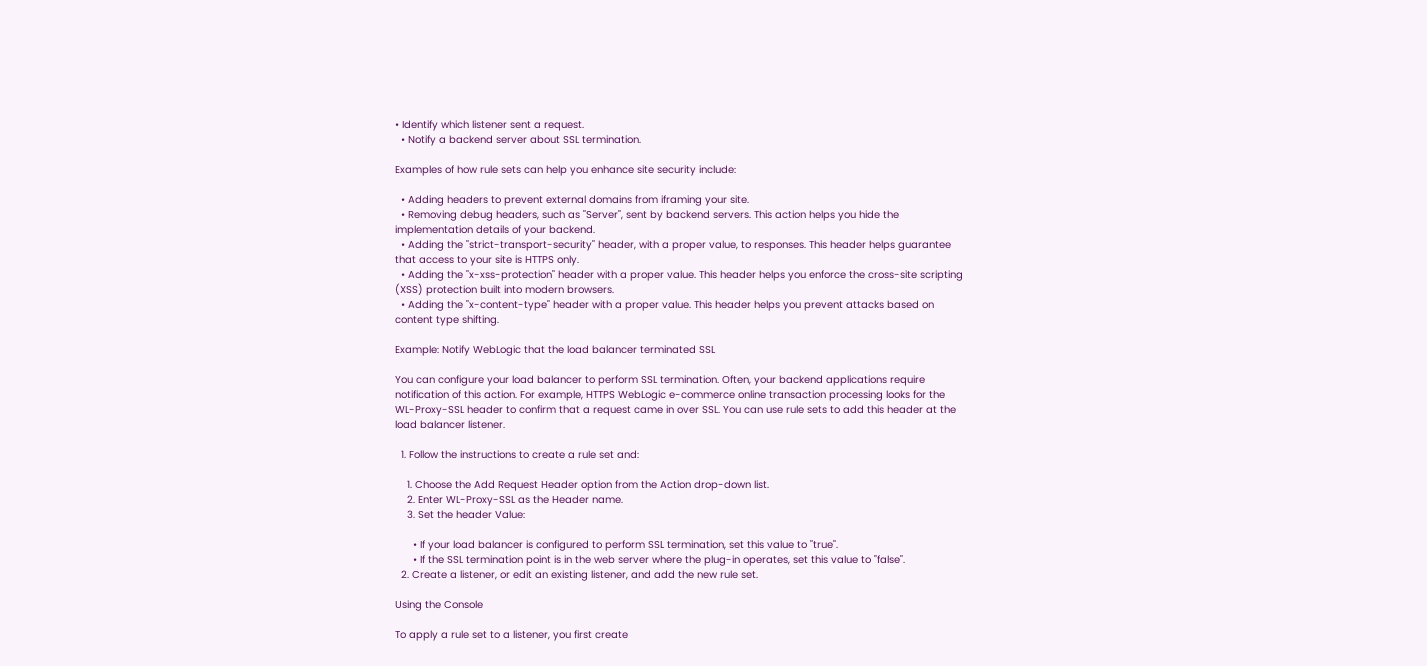• Identify which listener sent a request.
  • Notify a backend server about SSL termination.

Examples of how rule sets can help you enhance site security include:

  • Adding headers to prevent external domains from iframing your site.
  • Removing debug headers, such as "Server", sent by backend servers. This action helps you hide the implementation details of your backend.
  • Adding the "strict-transport-security" header, with a proper value, to responses. This header helps guarantee that access to your site is HTTPS only.
  • Adding the "x-xss-protection" header with a proper value. This header helps you enforce the cross-site scripting (XSS) protection built into modern browsers.
  • Adding the "x-content-type" header with a proper value. This header helps you prevent attacks based on content type shifting.

Example: Notify WebLogic that the load balancer terminated SSL

You can configure your load balancer to perform SSL termination. Often, your backend applications require notification of this action. For example, HTTPS WebLogic e-commerce online transaction processing looks for the WL-Proxy-SSL header to confirm that a request came in over SSL. You can use rule sets to add this header at the load balancer listener.

  1. Follow the instructions to create a rule set and:

    1. Choose the Add Request Header option from the Action drop-down list.
    2. Enter WL-Proxy-SSL as the Header name.
    3. Set the header Value:

      • If your load balancer is configured to perform SSL termination, set this value to "true".
      • If the SSL termination point is in the web server where the plug-in operates, set this value to "false".
  2. Create a listener, or edit an existing listener, and add the new rule set.

Using the Console

To apply a rule set to a listener, you first create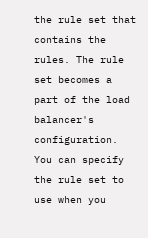the rule set that contains the rules. The rule set becomes a part of the load balancer's configuration. You can specify the rule set to use when you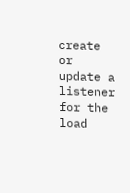create or update a listener for the load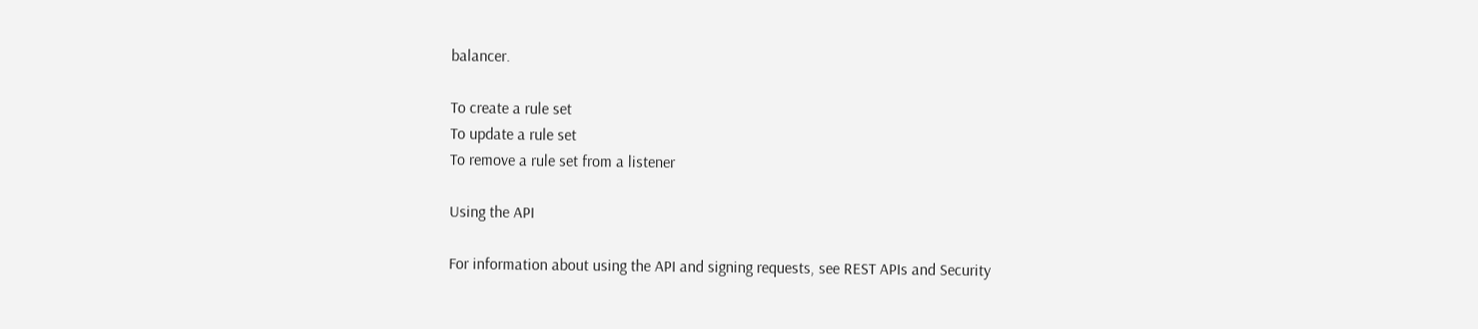balancer.

To create a rule set
To update a rule set
To remove a rule set from a listener

Using the API

For information about using the API and signing requests, see REST APIs and Security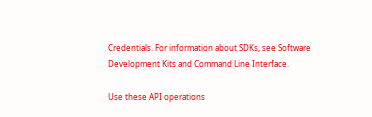Credentials. For information about SDKs, see Software Development Kits and Command Line Interface.

Use these API operations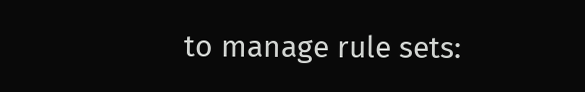to manage rule sets: